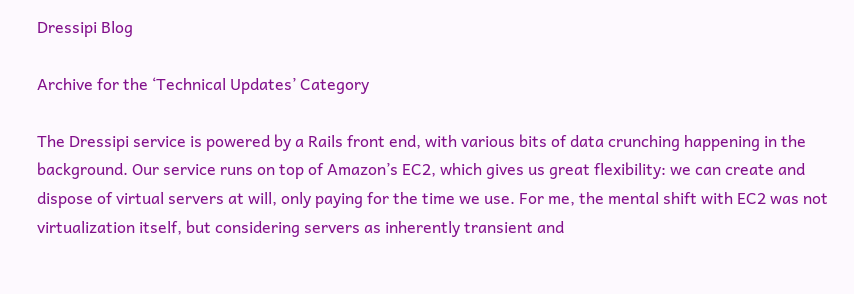Dressipi Blog

Archive for the ‘Technical Updates’ Category

The Dressipi service is powered by a Rails front end, with various bits of data crunching happening in the background. Our service runs on top of Amazon’s EC2, which gives us great flexibility: we can create and dispose of virtual servers at will, only paying for the time we use. For me, the mental shift with EC2 was not virtualization itself, but considering servers as inherently transient and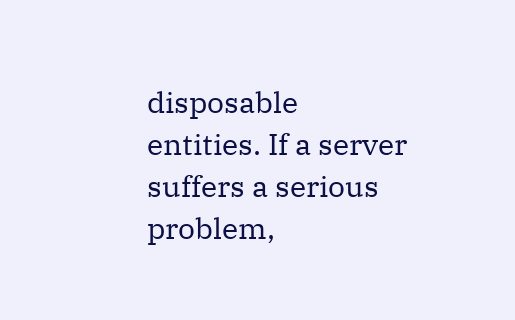disposable entities. If a server suffers a serious problem,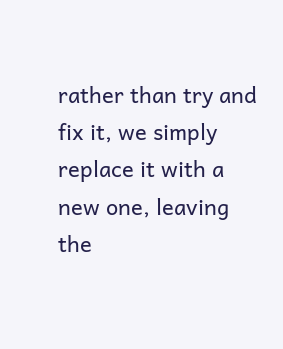rather than try and fix it, we simply replace it with a new one, leaving the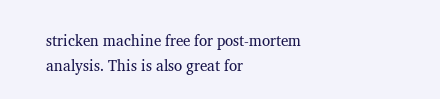stricken machine free for post-mortem analysis. This is also great for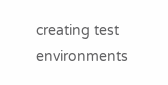creating test environments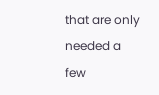that are only needed a few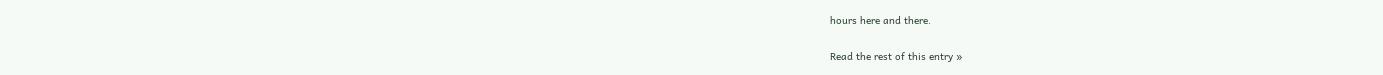hours here and there.

Read the rest of this entry »